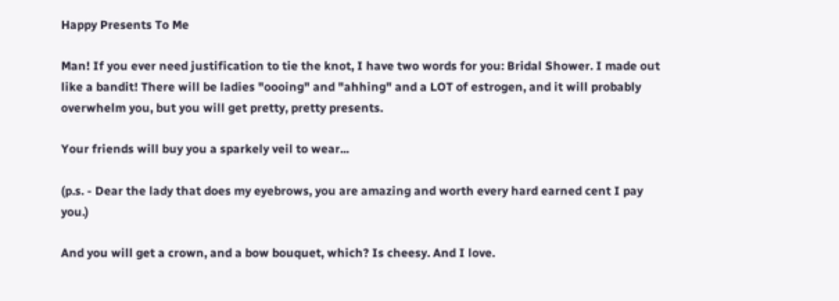Happy Presents To Me

Man! If you ever need justification to tie the knot, I have two words for you: Bridal Shower. I made out like a bandit! There will be ladies "oooing" and "ahhing" and a LOT of estrogen, and it will probably overwhelm you, but you will get pretty, pretty presents.

Your friends will buy you a sparkely veil to wear...

(p.s. - Dear the lady that does my eyebrows, you are amazing and worth every hard earned cent I pay you.)

And you will get a crown, and a bow bouquet, which? Is cheesy. And I love.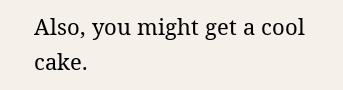Also, you might get a cool cake.